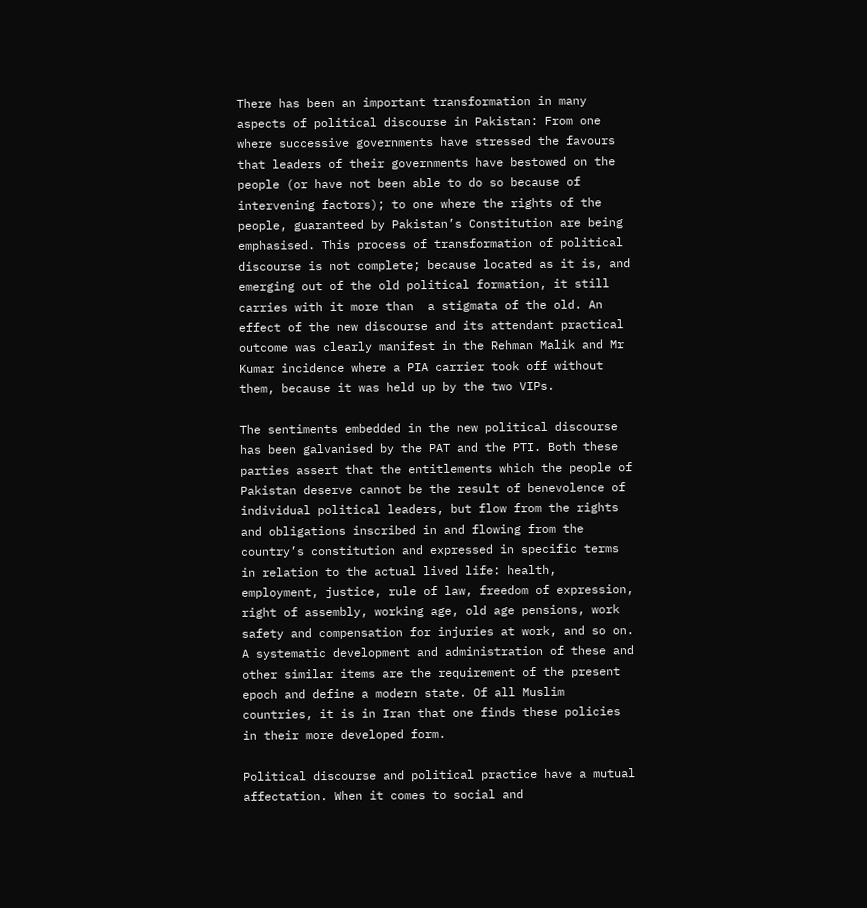There has been an important transformation in many aspects of political discourse in Pakistan: From one where successive governments have stressed the favours that leaders of their governments have bestowed on the people (or have not been able to do so because of intervening factors); to one where the rights of the people, guaranteed by Pakistan’s Constitution are being emphasised. This process of transformation of political discourse is not complete; because located as it is, and emerging out of the old political formation, it still carries with it more than  a stigmata of the old. An effect of the new discourse and its attendant practical outcome was clearly manifest in the Rehman Malik and Mr Kumar incidence where a PIA carrier took off without them, because it was held up by the two VIPs.

The sentiments embedded in the new political discourse has been galvanised by the PAT and the PTI. Both these parties assert that the entitlements which the people of Pakistan deserve cannot be the result of benevolence of individual political leaders, but flow from the rights and obligations inscribed in and flowing from the country’s constitution and expressed in specific terms in relation to the actual lived life: health, employment, justice, rule of law, freedom of expression, right of assembly, working age, old age pensions, work safety and compensation for injuries at work, and so on. A systematic development and administration of these and other similar items are the requirement of the present epoch and define a modern state. Of all Muslim countries, it is in Iran that one finds these policies in their more developed form.

Political discourse and political practice have a mutual affectation. When it comes to social and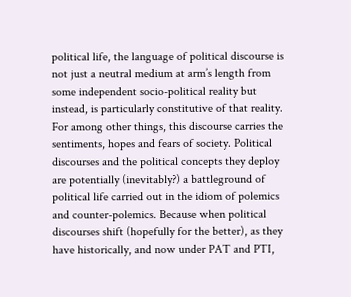political life, the language of political discourse is not just a neutral medium at arm’s length from some independent socio-political reality but instead, is particularly constitutive of that reality. For among other things, this discourse carries the sentiments, hopes and fears of society. Political discourses and the political concepts they deploy are potentially (inevitably?) a battleground of political life carried out in the idiom of polemics and counter-polemics. Because when political discourses shift (hopefully for the better), as they have historically, and now under PAT and PTI,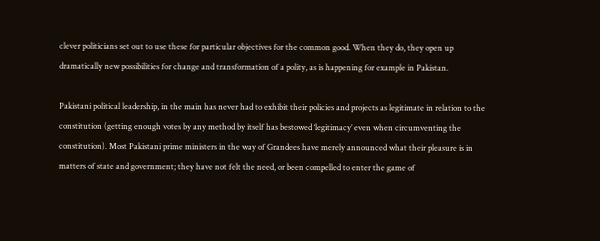clever politicians set out to use these for particular objectives for the common good. When they do, they open up dramatically new possibilities for change and transformation of a polity, as is happening for example in Pakistan.

Pakistani political leadership, in the main has never had to exhibit their policies and projects as legitimate in relation to the constitution (getting enough votes by any method by itself has bestowed ‘legitimacy’ even when circumventing the constitution). Most Pakistani prime ministers in the way of Grandees have merely announced what their pleasure is in matters of state and government; they have not felt the need, or been compelled to enter the game of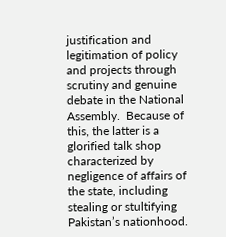justification and legitimation of policy and projects through scrutiny and genuine debate in the National Assembly.  Because of this, the latter is a glorified talk shop characterized by negligence of affairs of the state, including stealing or stultifying Pakistan’s nationhood.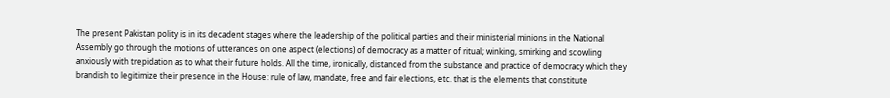The present Pakistan polity is in its decadent stages where the leadership of the political parties and their ministerial minions in the National Assembly go through the motions of utterances on one aspect (elections) of democracy as a matter of ritual; winking, smirking and scowling anxiously with trepidation as to what their future holds. All the time, ironically, distanced from the substance and practice of democracy which they brandish to legitimize their presence in the House: rule of law, mandate, free and fair elections, etc. that is the elements that constitute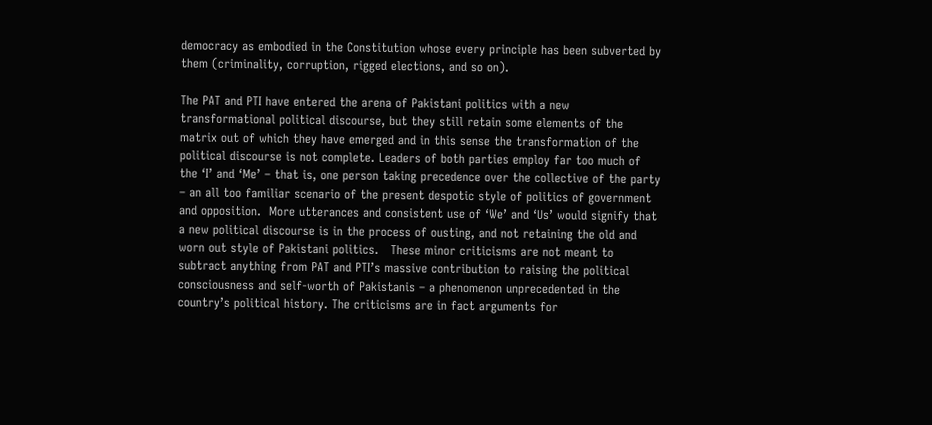democracy as embodied in the Constitution whose every principle has been subverted by them (criminality, corruption, rigged elections, and so on).

The PAT and PTI have entered the arena of Pakistani politics with a new transformational political discourse, but they still retain some elements of the matrix out of which they have emerged and in this sense the transformation of the political discourse is not complete. Leaders of both parties employ far too much of the ‘I’ and ‘Me’ – that is, one person taking precedence over the collective of the party – an all too familiar scenario of the present despotic style of politics of government and opposition.  More utterances and consistent use of ‘We’ and ‘Us’ would signify that a new political discourse is in the process of ousting, and not retaining the old and worn out style of Pakistani politics.   These minor criticisms are not meant to subtract anything from PAT and PTI’s massive contribution to raising the political consciousness and self-worth of Pakistanis – a phenomenon unprecedented in the country’s political history. The criticisms are in fact arguments for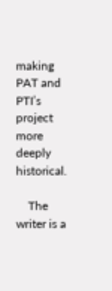making PAT and PTI’s project more deeply historical.

    The writer is a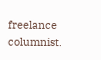freelance columnist.